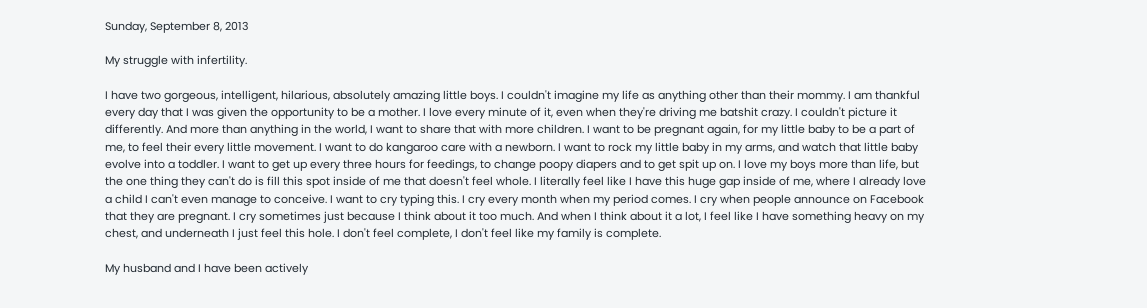Sunday, September 8, 2013

My struggle with infertility.

I have two gorgeous, intelligent, hilarious, absolutely amazing little boys. I couldn't imagine my life as anything other than their mommy. I am thankful every day that I was given the opportunity to be a mother. I love every minute of it, even when they're driving me batshit crazy. I couldn't picture it differently. And more than anything in the world, I want to share that with more children. I want to be pregnant again, for my little baby to be a part of me, to feel their every little movement. I want to do kangaroo care with a newborn. I want to rock my little baby in my arms, and watch that little baby evolve into a toddler. I want to get up every three hours for feedings, to change poopy diapers and to get spit up on. I love my boys more than life, but the one thing they can't do is fill this spot inside of me that doesn't feel whole. I literally feel like I have this huge gap inside of me, where I already love a child I can't even manage to conceive. I want to cry typing this. I cry every month when my period comes. I cry when people announce on Facebook that they are pregnant. I cry sometimes just because I think about it too much. And when I think about it a lot, I feel like I have something heavy on my chest, and underneath I just feel this hole. I don't feel complete, I don't feel like my family is complete.

My husband and I have been actively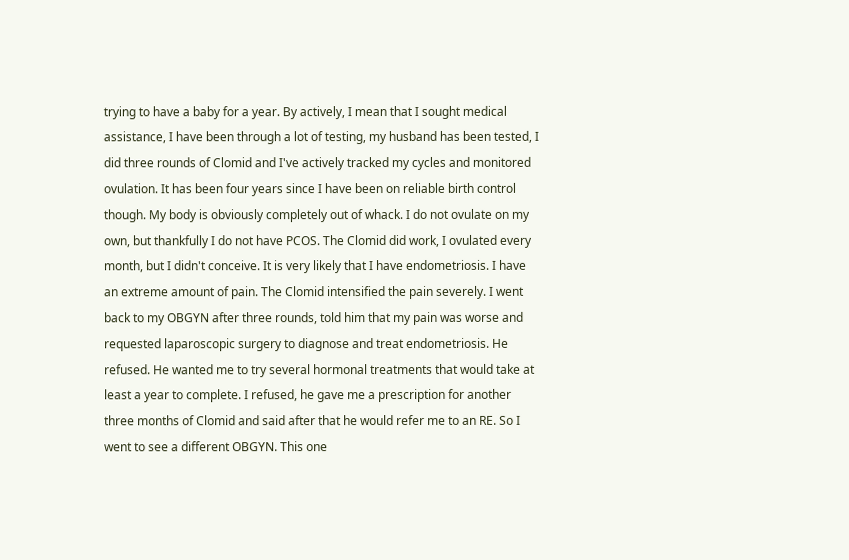trying to have a baby for a year. By actively, I mean that I sought medical assistance, I have been through a lot of testing, my husband has been tested, I did three rounds of Clomid and I've actively tracked my cycles and monitored ovulation. It has been four years since I have been on reliable birth control though. My body is obviously completely out of whack. I do not ovulate on my own, but thankfully I do not have PCOS. The Clomid did work, I ovulated every month, but I didn't conceive. It is very likely that I have endometriosis. I have an extreme amount of pain. The Clomid intensified the pain severely. I went back to my OBGYN after three rounds, told him that my pain was worse and requested laparoscopic surgery to diagnose and treat endometriosis. He refused. He wanted me to try several hormonal treatments that would take at least a year to complete. I refused, he gave me a prescription for another three months of Clomid and said after that he would refer me to an RE. So I went to see a different OBGYN. This one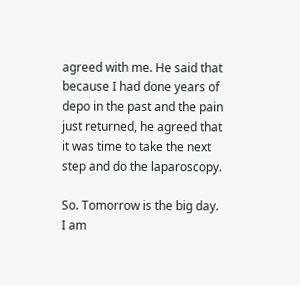agreed with me. He said that because I had done years of depo in the past and the pain just returned, he agreed that it was time to take the next step and do the laparoscopy.

So. Tomorrow is the big day. I am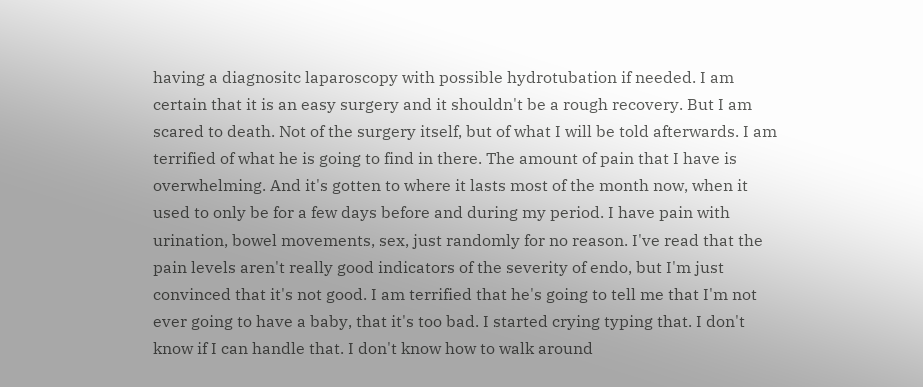having a diagnositc laparoscopy with possible hydrotubation if needed. I am certain that it is an easy surgery and it shouldn't be a rough recovery. But I am scared to death. Not of the surgery itself, but of what I will be told afterwards. I am terrified of what he is going to find in there. The amount of pain that I have is overwhelming. And it's gotten to where it lasts most of the month now, when it used to only be for a few days before and during my period. I have pain with urination, bowel movements, sex, just randomly for no reason. I've read that the pain levels aren't really good indicators of the severity of endo, but I'm just convinced that it's not good. I am terrified that he's going to tell me that I'm not ever going to have a baby, that it's too bad. I started crying typing that. I don't know if I can handle that. I don't know how to walk around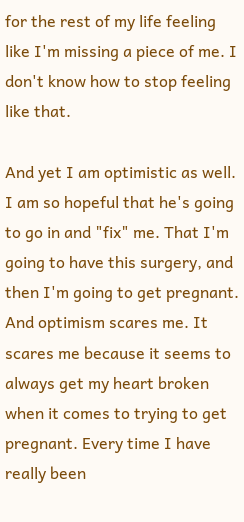for the rest of my life feeling like I'm missing a piece of me. I don't know how to stop feeling like that.

And yet I am optimistic as well. I am so hopeful that he's going to go in and "fix" me. That I'm going to have this surgery, and then I'm going to get pregnant. And optimism scares me. It scares me because it seems to always get my heart broken when it comes to trying to get pregnant. Every time I have really been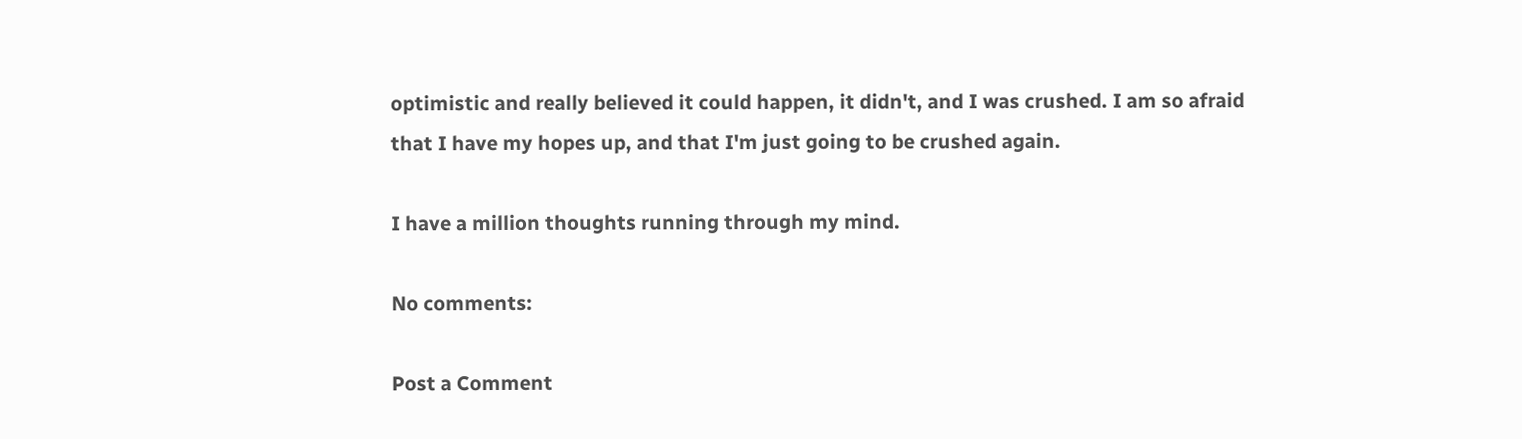optimistic and really believed it could happen, it didn't, and I was crushed. I am so afraid that I have my hopes up, and that I'm just going to be crushed again.

I have a million thoughts running through my mind.

No comments:

Post a Comment